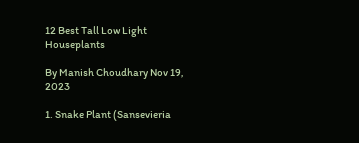12 Best Tall Low Light Houseplants

By Manish Choudhary Nov 19, 2023

1. Snake Plant (Sansevieria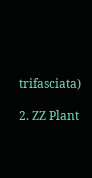trifasciata)

2. ZZ Plant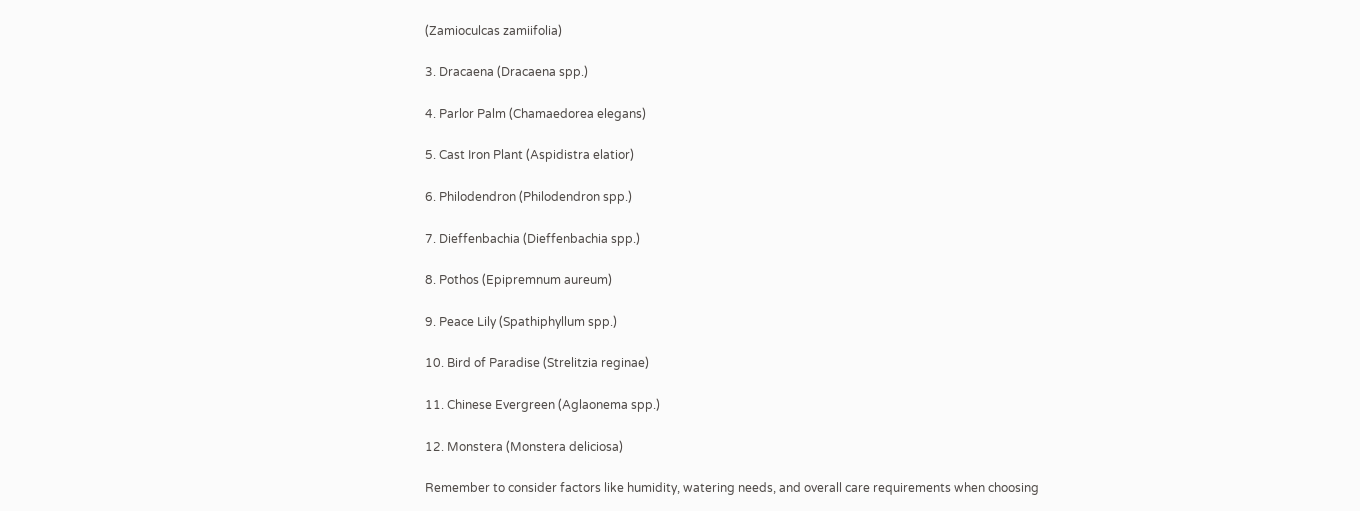(Zamioculcas zamiifolia)

3. Dracaena (Dracaena spp.)

4. Parlor Palm (Chamaedorea elegans)

5. Cast Iron Plant (Aspidistra elatior)

6. Philodendron (Philodendron spp.)

7. Dieffenbachia (Dieffenbachia spp.)

8. Pothos (Epipremnum aureum)

9. Peace Lily (Spathiphyllum spp.)

10. Bird of Paradise (Strelitzia reginae)

11. Chinese Evergreen (Aglaonema spp.)

12. Monstera (Monstera deliciosa)

Remember to consider factors like humidity, watering needs, and overall care requirements when choosing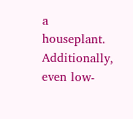a houseplant. Additionally, even low-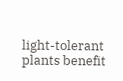light-tolerant plants benefit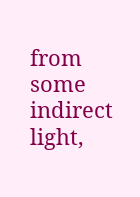from some indirect light,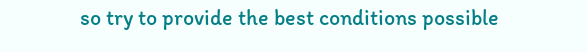so try to provide the best conditions possible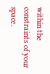within the constraints of your space.